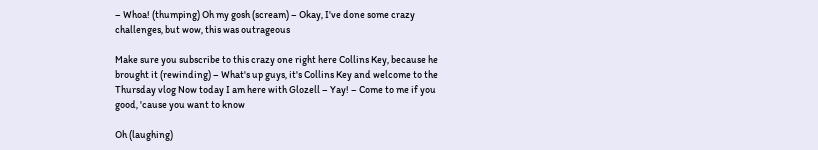– Whoa! (thumping) Oh my gosh (scream) – Okay, I've done some crazy challenges, but wow, this was outrageous

Make sure you subscribe to this crazy one right here Collins Key, because he brought it (rewinding) – What's up guys, it's Collins Key and welcome to the Thursday vlog Now today I am here with Glozell – Yay! – Come to me if you good, 'cause you want to know

Oh (laughing)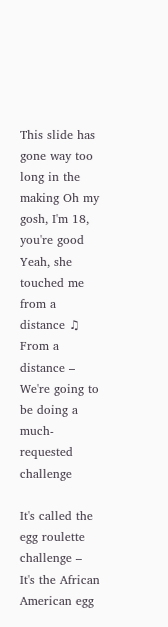This slide has gone way too long in the making Oh my gosh, I'm 18, you're good Yeah, she touched me from a distance ♫ From a distance – We're going to be doing a much-requested challenge

It's called the egg roulette challenge – It's the African American egg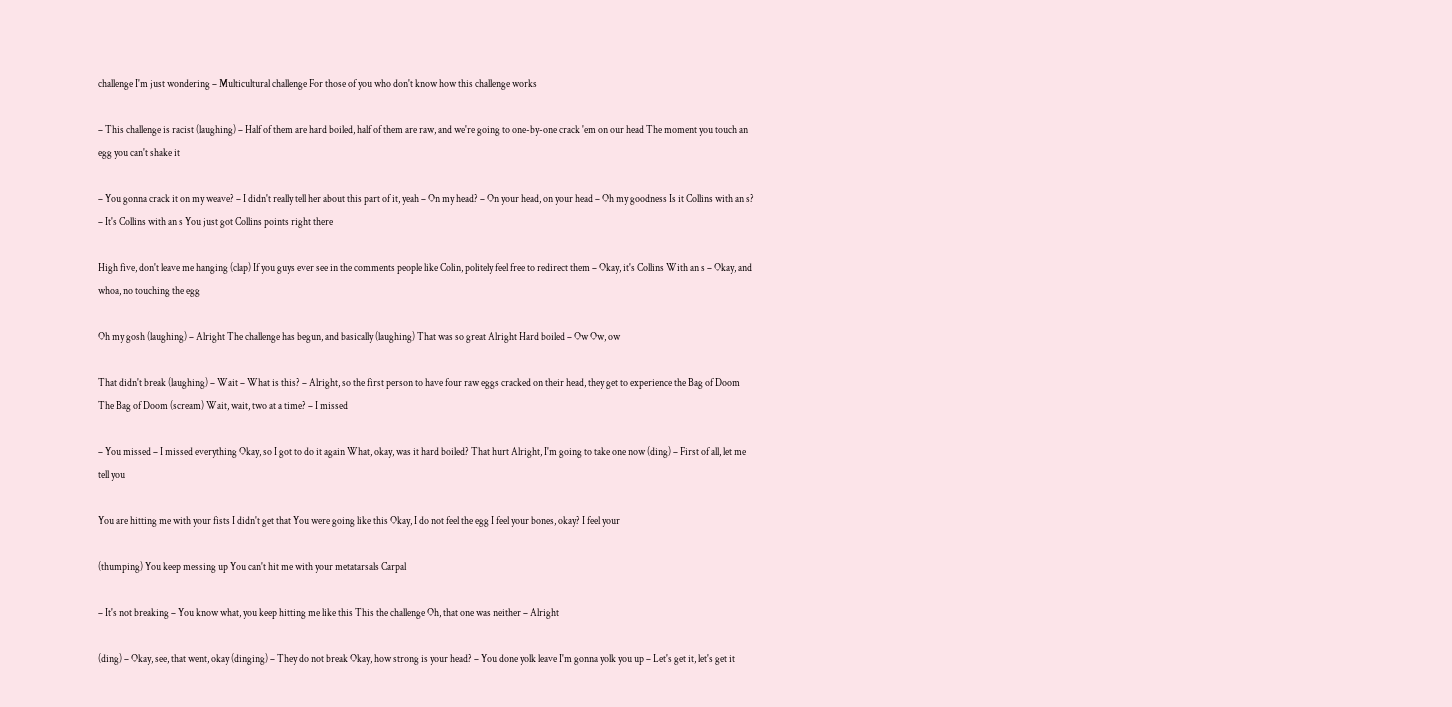challenge I'm just wondering – Multicultural challenge For those of you who don't know how this challenge works

– This challenge is racist (laughing) – Half of them are hard boiled, half of them are raw, and we're going to one-by-one crack 'em on our head The moment you touch an egg you can't shake it

– You gonna crack it on my weave? – I didn't really tell her about this part of it, yeah – On my head? – On your head, on your head – Oh my goodness Is it Collins with an s? – It's Collins with an s You just got Collins points right there

High five, don't leave me hanging (clap) If you guys ever see in the comments people like Colin, politely feel free to redirect them – Okay, it's Collins With an s – Okay, and whoa, no touching the egg

Oh my gosh (laughing) – Alright The challenge has begun, and basically (laughing) That was so great Alright Hard boiled – Ow Ow, ow

That didn't break (laughing) – Wait – What is this? – Alright, so the first person to have four raw eggs cracked on their head, they get to experience the Bag of Doom The Bag of Doom (scream) Wait, wait, two at a time? – I missed

– You missed – I missed everything Okay, so I got to do it again What, okay, was it hard boiled? That hurt Alright, I'm going to take one now (ding) – First of all, let me tell you

You are hitting me with your fists I didn't get that You were going like this Okay, I do not feel the egg I feel your bones, okay? I feel your

(thumping) You keep messing up You can't hit me with your metatarsals Carpal

– It's not breaking – You know what, you keep hitting me like this This the challenge Oh, that one was neither – Alright

(ding) – Okay, see, that went, okay (dinging) – They do not break Okay, how strong is your head? – You done yolk leave I'm gonna yolk you up – Let's get it, let's get it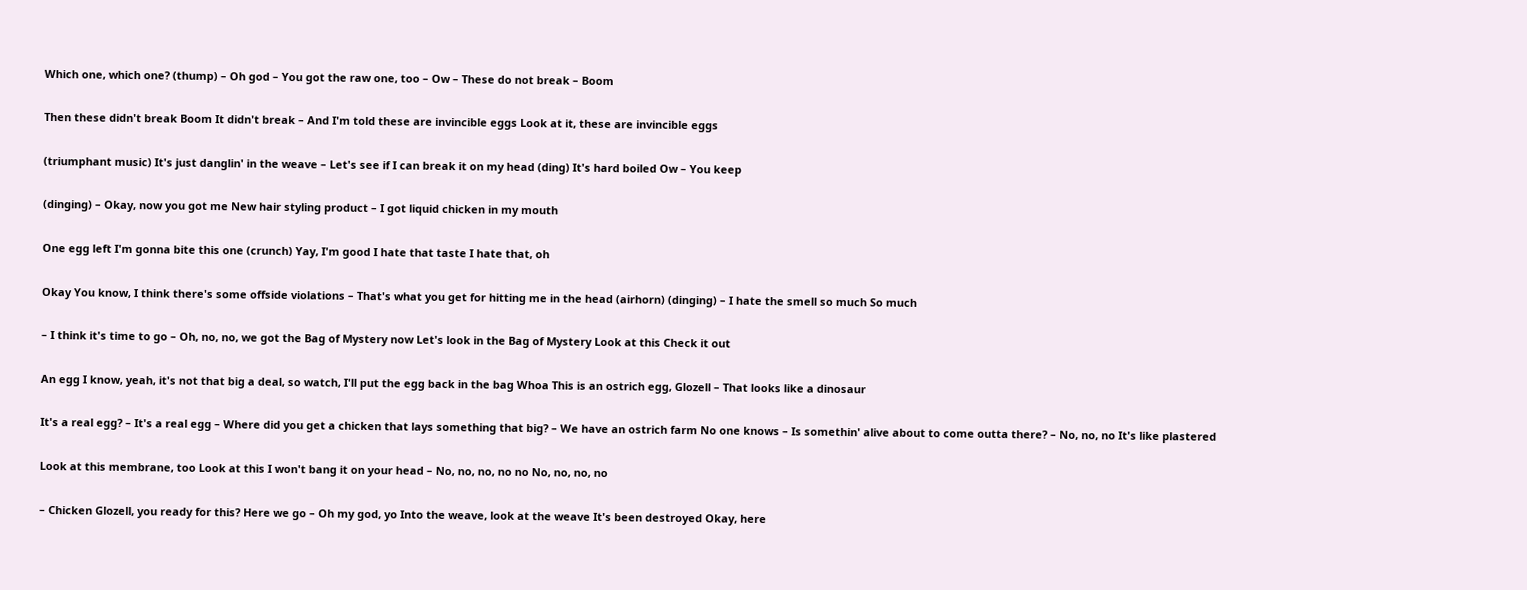Which one, which one? (thump) – Oh god – You got the raw one, too – Ow – These do not break – Boom

Then these didn't break Boom It didn't break – And I'm told these are invincible eggs Look at it, these are invincible eggs

(triumphant music) It's just danglin' in the weave – Let's see if I can break it on my head (ding) It's hard boiled Ow – You keep

(dinging) – Okay, now you got me New hair styling product – I got liquid chicken in my mouth

One egg left I'm gonna bite this one (crunch) Yay, I'm good I hate that taste I hate that, oh

Okay You know, I think there's some offside violations – That's what you get for hitting me in the head (airhorn) (dinging) – I hate the smell so much So much

– I think it's time to go – Oh, no, no, we got the Bag of Mystery now Let's look in the Bag of Mystery Look at this Check it out

An egg I know, yeah, it's not that big a deal, so watch, I'll put the egg back in the bag Whoa This is an ostrich egg, Glozell – That looks like a dinosaur

It's a real egg? – It's a real egg – Where did you get a chicken that lays something that big? – We have an ostrich farm No one knows – Is somethin' alive about to come outta there? – No, no, no It's like plastered

Look at this membrane, too Look at this I won't bang it on your head – No, no, no, no no No, no, no, no

– Chicken Glozell, you ready for this? Here we go – Oh my god, yo Into the weave, look at the weave It's been destroyed Okay, here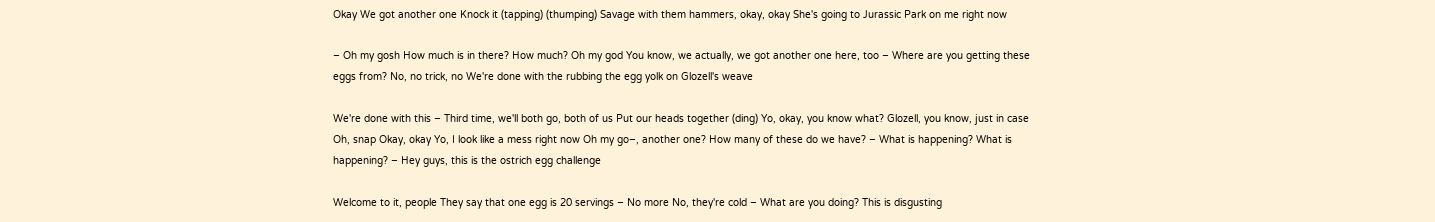Okay We got another one Knock it (tapping) (thumping) Savage with them hammers, okay, okay She's going to Jurassic Park on me right now

– Oh my gosh How much is in there? How much? Oh my god You know, we actually, we got another one here, too – Where are you getting these eggs from? No, no trick, no We're done with the rubbing the egg yolk on Glozell's weave

We're done with this – Third time, we'll both go, both of us Put our heads together (ding) Yo, okay, you know what? Glozell, you know, just in case Oh, snap Okay, okay Yo, I look like a mess right now Oh my go–, another one? How many of these do we have? – What is happening? What is happening? – Hey guys, this is the ostrich egg challenge

Welcome to it, people They say that one egg is 20 servings – No more No, they're cold – What are you doing? This is disgusting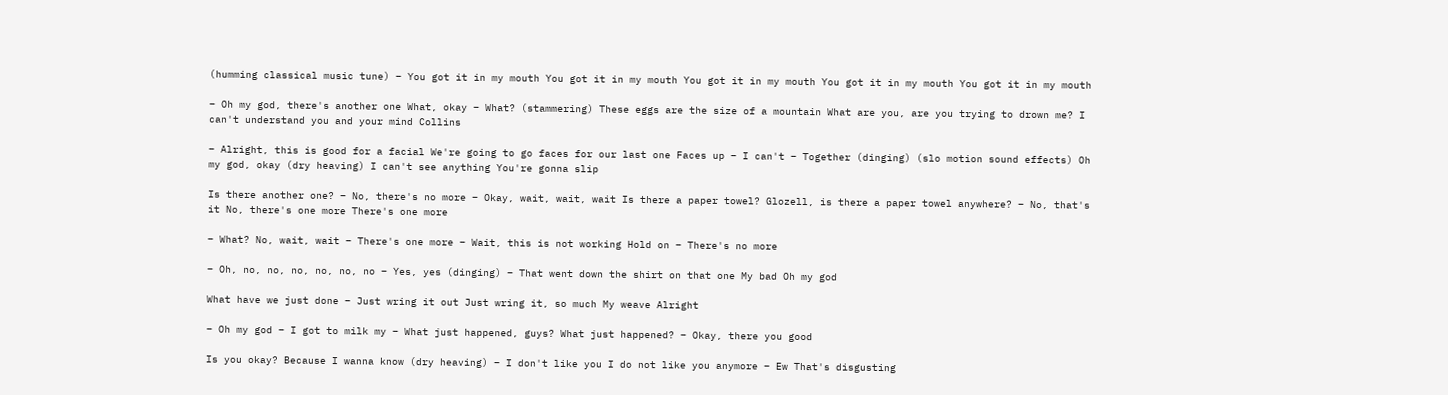(humming classical music tune) – You got it in my mouth You got it in my mouth You got it in my mouth You got it in my mouth You got it in my mouth

– Oh my god, there's another one What, okay – What? (stammering) These eggs are the size of a mountain What are you, are you trying to drown me? I can't understand you and your mind Collins

– Alright, this is good for a facial We're going to go faces for our last one Faces up – I can't – Together (dinging) (slo motion sound effects) Oh my god, okay (dry heaving) I can't see anything You're gonna slip

Is there another one? – No, there's no more – Okay, wait, wait, wait Is there a paper towel? Glozell, is there a paper towel anywhere? – No, that's it No, there's one more There's one more

– What? No, wait, wait – There's one more – Wait, this is not working Hold on – There's no more

– Oh, no, no, no, no, no, no – Yes, yes (dinging) – That went down the shirt on that one My bad Oh my god

What have we just done – Just wring it out Just wring it, so much My weave Alright

– Oh my god – I got to milk my – What just happened, guys? What just happened? – Okay, there you good

Is you okay? Because I wanna know (dry heaving) – I don't like you I do not like you anymore – Ew That's disgusting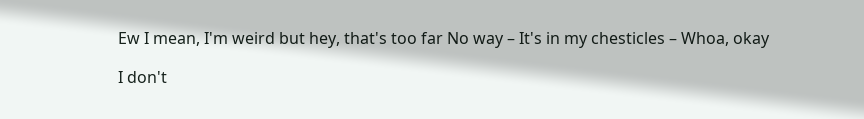Ew I mean, I'm weird but hey, that's too far No way – It's in my chesticles – Whoa, okay

I don't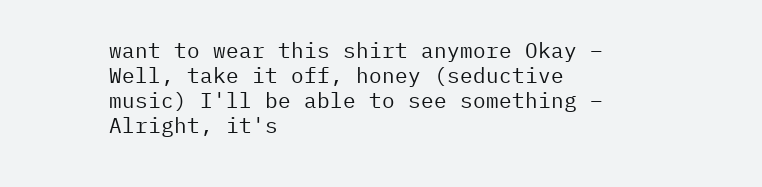want to wear this shirt anymore Okay – Well, take it off, honey (seductive music) I'll be able to see something – Alright, it's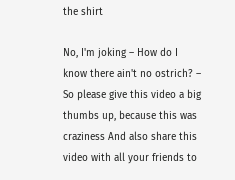the shirt

No, I'm joking – How do I know there ain't no ostrich? – So please give this video a big thumbs up, because this was craziness And also share this video with all your friends to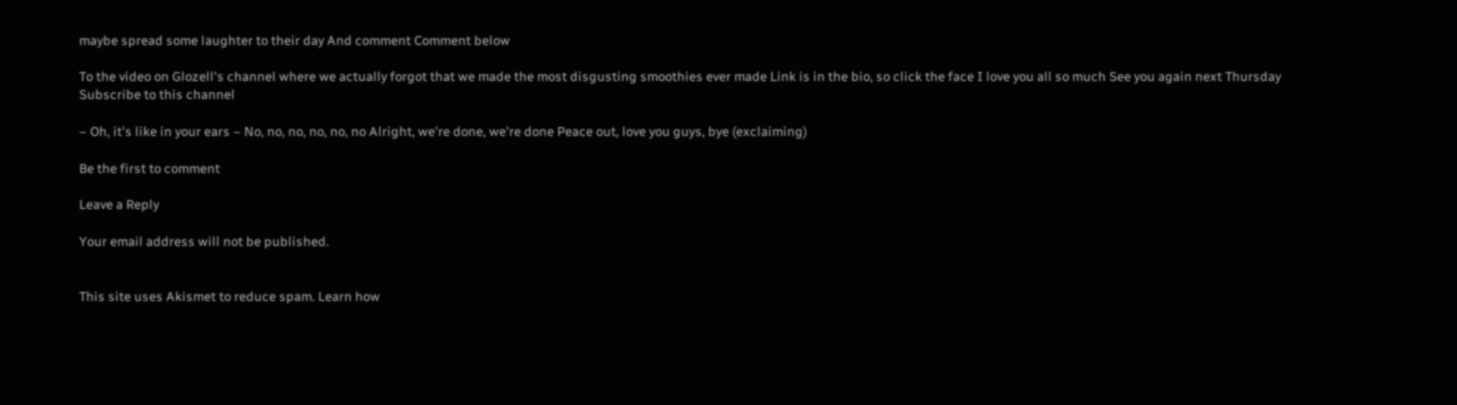maybe spread some laughter to their day And comment Comment below

To the video on Glozell's channel where we actually forgot that we made the most disgusting smoothies ever made Link is in the bio, so click the face I love you all so much See you again next Thursday Subscribe to this channel

– Oh, it's like in your ears – No, no, no, no, no, no Alright, we're done, we're done Peace out, love you guys, bye (exclaiming)

Be the first to comment

Leave a Reply

Your email address will not be published.


This site uses Akismet to reduce spam. Learn how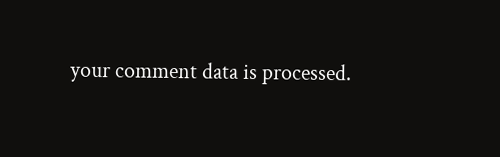your comment data is processed.